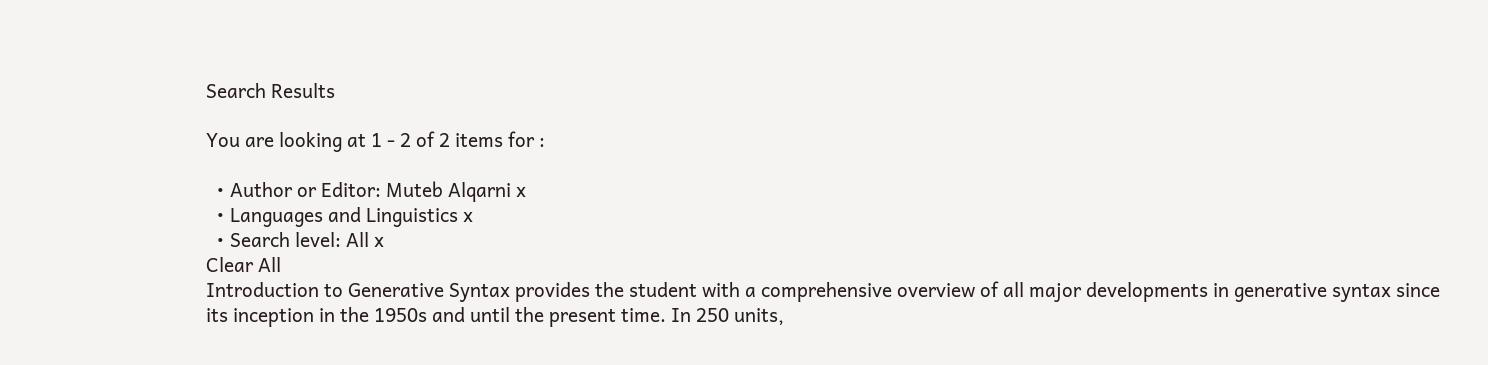Search Results

You are looking at 1 - 2 of 2 items for :

  • Author or Editor: Muteb Alqarni x
  • Languages and Linguistics x
  • Search level: All x
Clear All
Introduction to Generative Syntax provides the student with a comprehensive overview of all major developments in generative syntax since its inception in the 1950s and until the present time. In 250 units,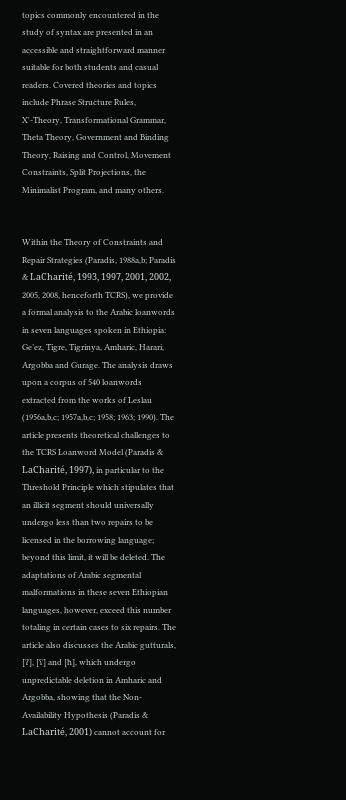topics commonly encountered in the study of syntax are presented in an accessible and straightforward manner suitable for both students and casual readers. Covered theories and topics include Phrase Structure Rules, X'-Theory, Transformational Grammar, Theta Theory, Government and Binding Theory, Raising and Control, Movement Constraints, Split Projections, the Minimalist Program, and many others.


Within the Theory of Constraints and Repair Strategies (Paradis, 1988a,b; Paradis & LaCharité, 1993, 1997, 2001, 2002, 2005, 2008, henceforth TCRS), we provide a formal analysis to the Arabic loanwords in seven languages spoken in Ethiopia: Ge’ez, Tigre, Tigrinya, Amharic, Harari, Argobba and Gurage. The analysis draws upon a corpus of 540 loanwords extracted from the works of Leslau (1956a,b,c; 1957a,b,c; 1958; 1963; 1990). The article presents theoretical challenges to the TCRS Loanword Model (Paradis & LaCharité, 1997), in particular to the Threshold Principle which stipulates that an illicit segment should universally undergo less than two repairs to be licensed in the borrowing language; beyond this limit, it will be deleted. The adaptations of Arabic segmental malformations in these seven Ethiopian languages, however, exceed this number totaling in certain cases to six repairs. The article also discusses the Arabic gutturals, [ʔ], [ʕ] and [ħ], which undergo unpredictable deletion in Amharic and Argobba, showing that the Non-Availability Hypothesis (Paradis & LaCharité, 2001) cannot account for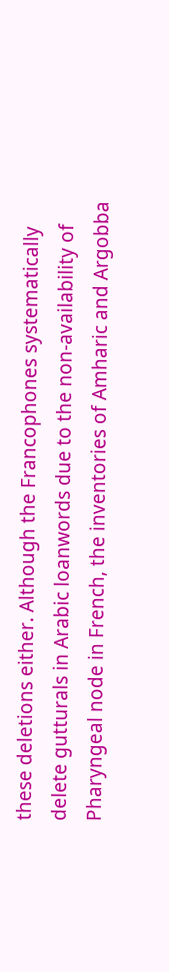these deletions either. Although the Francophones systematically delete gutturals in Arabic loanwords due to the non-availability of Pharyngeal node in French, the inventories of Amharic and Argobba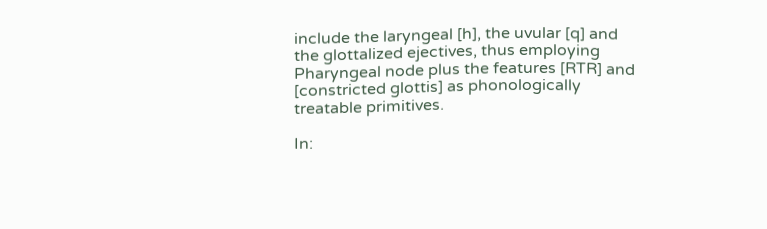include the laryngeal [h], the uvular [q] and the glottalized ejectives, thus employing Pharyngeal node plus the features [RTR] and [constricted glottis] as phonologically treatable primitives.

In: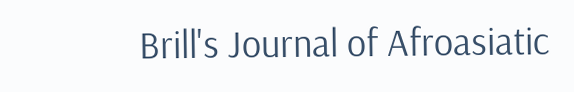Brill's Journal of Afroasiatic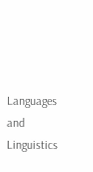Languages and Linguistics